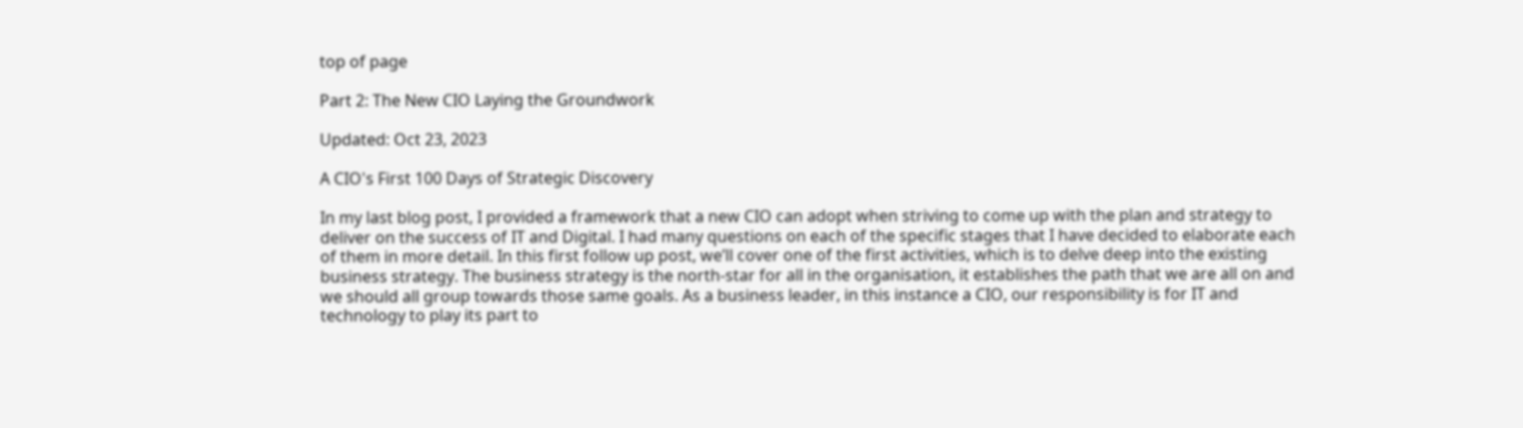top of page

Part 2: The New CIO Laying the Groundwork

Updated: Oct 23, 2023

A CIO's First 100 Days of Strategic Discovery

In my last blog post, I provided a framework that a new CIO can adopt when striving to come up with the plan and strategy to deliver on the success of IT and Digital. I had many questions on each of the specific stages that I have decided to elaborate each of them in more detail. In this first follow up post, we’ll cover one of the first activities, which is to delve deep into the existing business strategy. The business strategy is the north-star for all in the organisation, it establishes the path that we are all on and we should all group towards those same goals. As a business leader, in this instance a CIO, our responsibility is for IT and technology to play its part to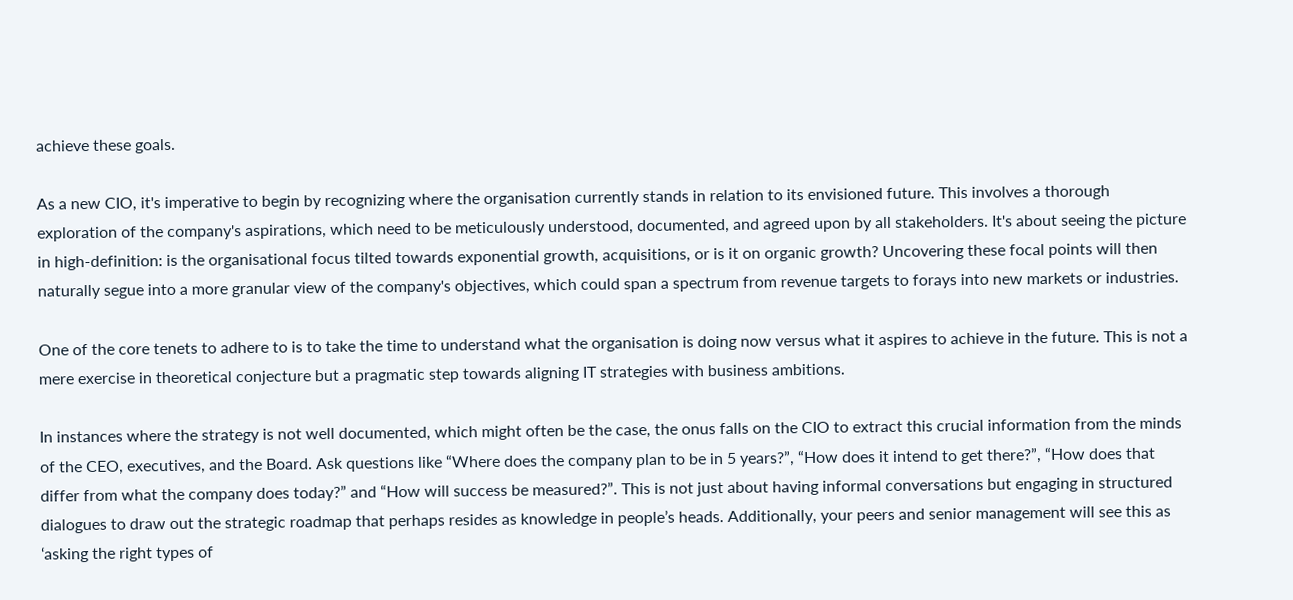achieve these goals.

As a new CIO, it's imperative to begin by recognizing where the organisation currently stands in relation to its envisioned future. This involves a thorough exploration of the company's aspirations, which need to be meticulously understood, documented, and agreed upon by all stakeholders. It's about seeing the picture in high-definition: is the organisational focus tilted towards exponential growth, acquisitions, or is it on organic growth? Uncovering these focal points will then naturally segue into a more granular view of the company's objectives, which could span a spectrum from revenue targets to forays into new markets or industries.

One of the core tenets to adhere to is to take the time to understand what the organisation is doing now versus what it aspires to achieve in the future. This is not a mere exercise in theoretical conjecture but a pragmatic step towards aligning IT strategies with business ambitions.

In instances where the strategy is not well documented, which might often be the case, the onus falls on the CIO to extract this crucial information from the minds of the CEO, executives, and the Board. Ask questions like “Where does the company plan to be in 5 years?”, “How does it intend to get there?”, “How does that differ from what the company does today?” and “How will success be measured?”. This is not just about having informal conversations but engaging in structured dialogues to draw out the strategic roadmap that perhaps resides as knowledge in people’s heads. Additionally, your peers and senior management will see this as ‘asking the right types of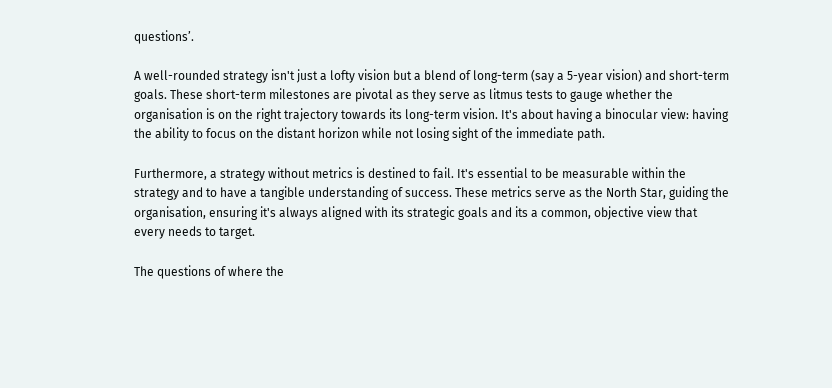questions’.

A well-rounded strategy isn't just a lofty vision but a blend of long-term (say a 5-year vision) and short-term goals. These short-term milestones are pivotal as they serve as litmus tests to gauge whether the organisation is on the right trajectory towards its long-term vision. It's about having a binocular view: having the ability to focus on the distant horizon while not losing sight of the immediate path.

Furthermore, a strategy without metrics is destined to fail. It's essential to be measurable within the strategy and to have a tangible understanding of success. These metrics serve as the North Star, guiding the organisation, ensuring it's always aligned with its strategic goals and its a common, objective view that every needs to target.

The questions of where the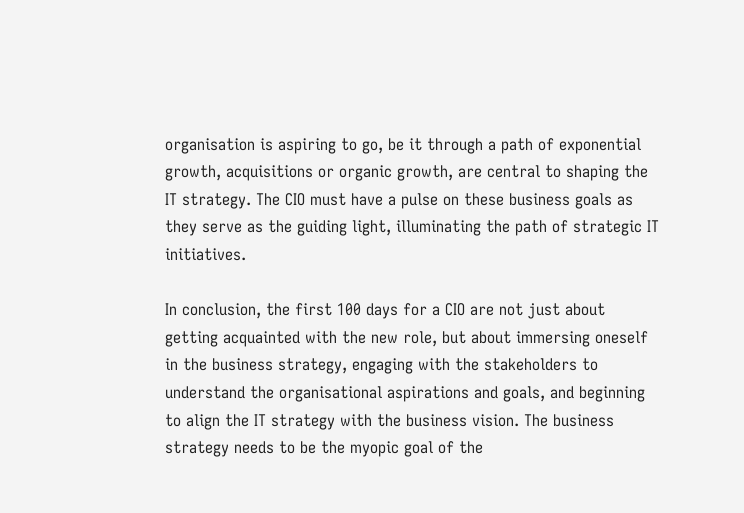organisation is aspiring to go, be it through a path of exponential growth, acquisitions or organic growth, are central to shaping the IT strategy. The CIO must have a pulse on these business goals as they serve as the guiding light, illuminating the path of strategic IT initiatives.

In conclusion, the first 100 days for a CIO are not just about getting acquainted with the new role, but about immersing oneself in the business strategy, engaging with the stakeholders to understand the organisational aspirations and goals, and beginning to align the IT strategy with the business vision. The business strategy needs to be the myopic goal of the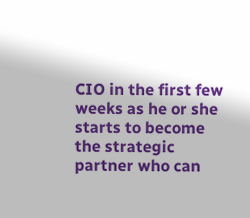CIO in the first few weeks as he or she starts to become the strategic partner who can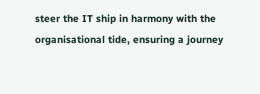steer the IT ship in harmony with the organisational tide, ensuring a journey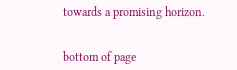towards a promising horizon.


bottom of page